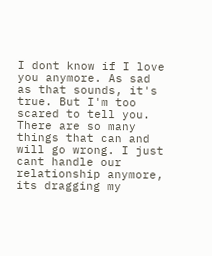I dont know if I love you anymore. As sad as that sounds, it's true. But I'm too scared to tell you. There are so many things that can and will go wrong. I just cant handle our relationship anymore, its dragging my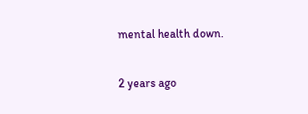mental health down.

2 years ago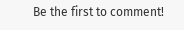Be the first to comment!